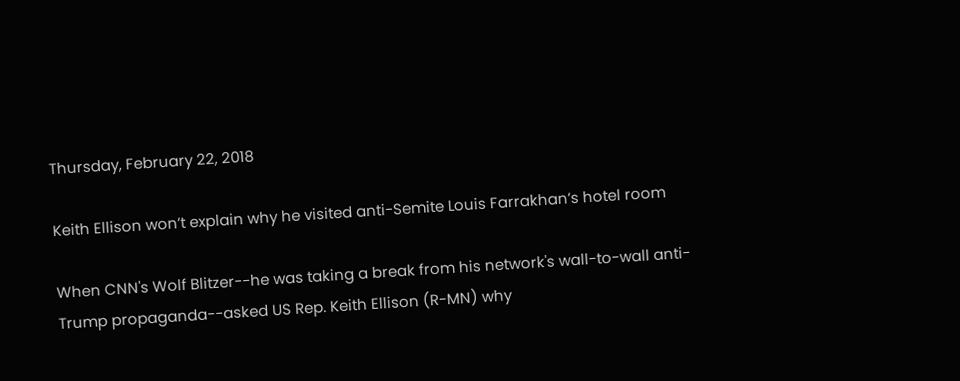Thursday, February 22, 2018

Keith Ellison won’t explain why he visited anti-Semite Louis Farrakhan’s hotel room

When CNN's Wolf Blitzer--he was taking a break from his network's wall-to-wall anti-Trump propaganda--asked US Rep. Keith Ellison (R-MN) why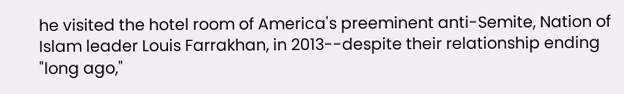he visited the hotel room of America's preeminent anti-Semite, Nation of Islam leader Louis Farrakhan, in 2013--despite their relationship ending "long ago,"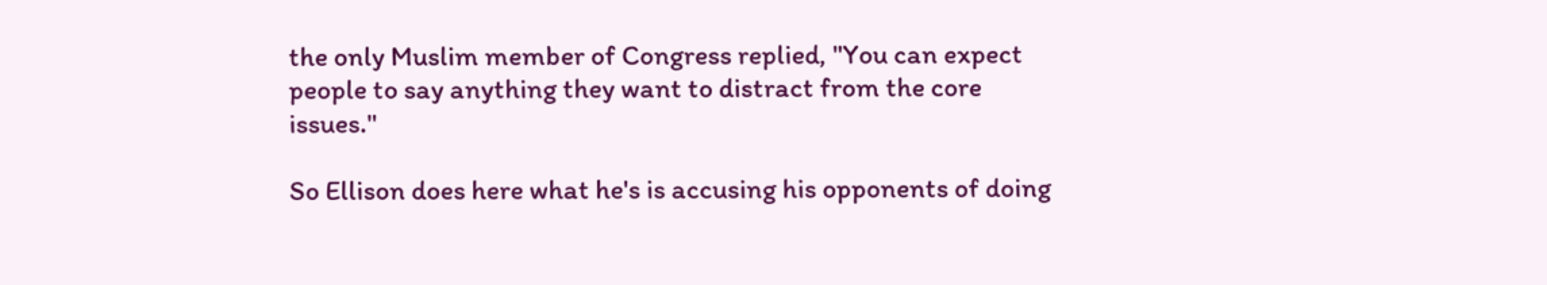the only Muslim member of Congress replied, "You can expect people to say anything they want to distract from the core issues."

So Ellison does here what he's is accusing his opponents of doing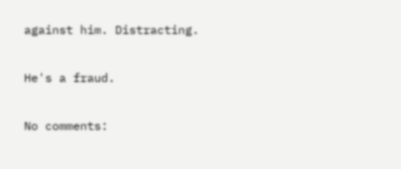against him. Distracting.

He's a fraud.

No comments: